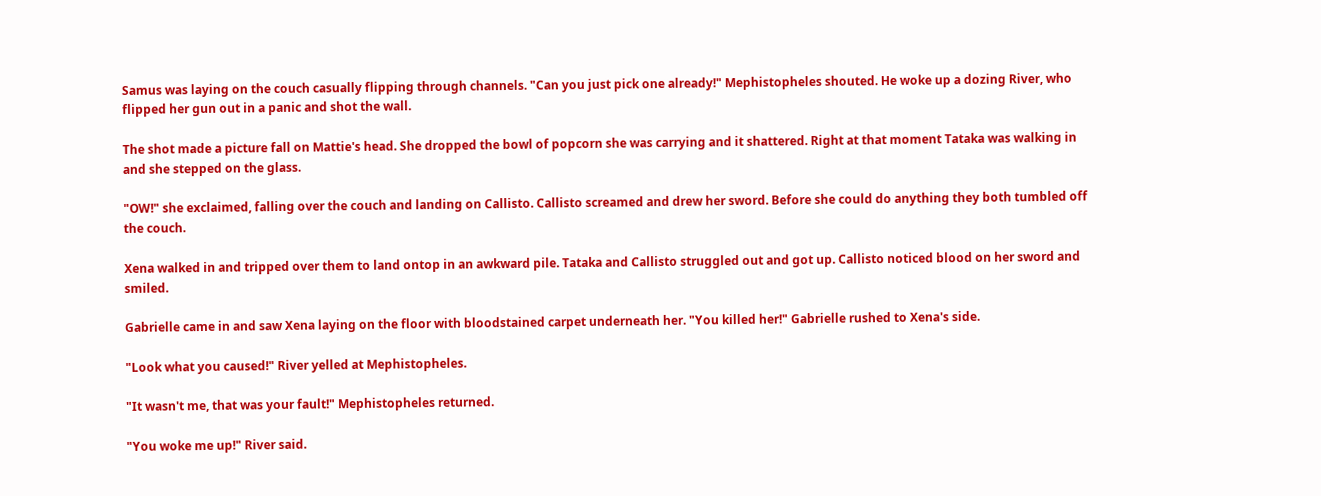Samus was laying on the couch casually flipping through channels. "Can you just pick one already!" Mephistopheles shouted. He woke up a dozing River, who flipped her gun out in a panic and shot the wall.

The shot made a picture fall on Mattie's head. She dropped the bowl of popcorn she was carrying and it shattered. Right at that moment Tataka was walking in and she stepped on the glass.

"OW!" she exclaimed, falling over the couch and landing on Callisto. Callisto screamed and drew her sword. Before she could do anything they both tumbled off the couch.

Xena walked in and tripped over them to land ontop in an awkward pile. Tataka and Callisto struggled out and got up. Callisto noticed blood on her sword and smiled.

Gabrielle came in and saw Xena laying on the floor with bloodstained carpet underneath her. "You killed her!" Gabrielle rushed to Xena's side.

"Look what you caused!" River yelled at Mephistopheles.

"It wasn't me, that was your fault!" Mephistopheles returned.

"You woke me up!" River said.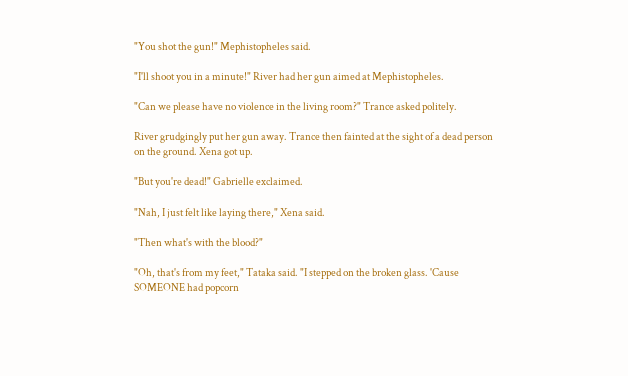"You shot the gun!" Mephistopheles said.

"I'll shoot you in a minute!" River had her gun aimed at Mephistopheles.

"Can we please have no violence in the living room?" Trance asked politely.

River grudgingly put her gun away. Trance then fainted at the sight of a dead person on the ground. Xena got up.

"But you're dead!" Gabrielle exclaimed.

"Nah, I just felt like laying there," Xena said.

"Then what's with the blood?"

"Oh, that's from my feet," Tataka said. "I stepped on the broken glass. 'Cause SOMEONE had popcorn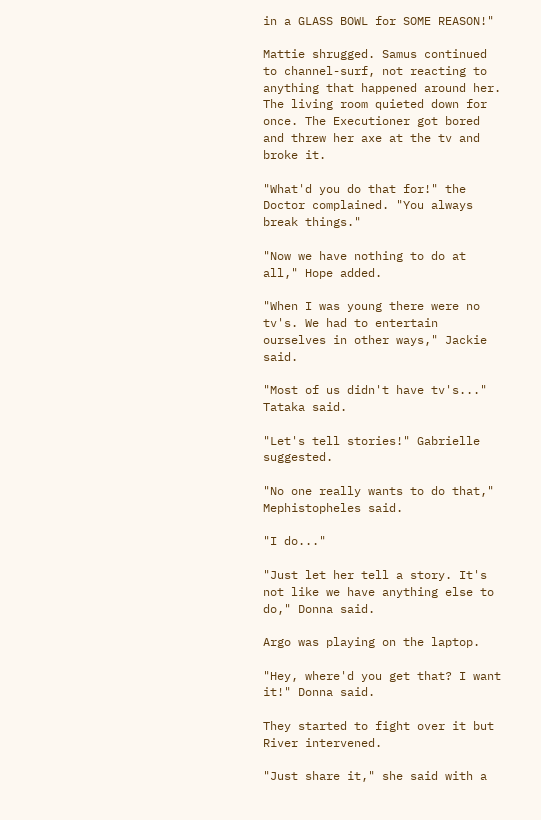in a GLASS BOWL for SOME REASON!"

Mattie shrugged. Samus continued to channel-surf, not reacting to anything that happened around her. The living room quieted down for once. The Executioner got bored and threw her axe at the tv and broke it.

"What'd you do that for!" the Doctor complained. "You always break things."

"Now we have nothing to do at all," Hope added.

"When I was young there were no tv's. We had to entertain ourselves in other ways," Jackie said.

"Most of us didn't have tv's..." Tataka said.

"Let's tell stories!" Gabrielle suggested.

"No one really wants to do that," Mephistopheles said.

"I do..."

"Just let her tell a story. It's not like we have anything else to do," Donna said.

Argo was playing on the laptop.

"Hey, where'd you get that? I want it!" Donna said.

They started to fight over it but River intervened.

"Just share it," she said with a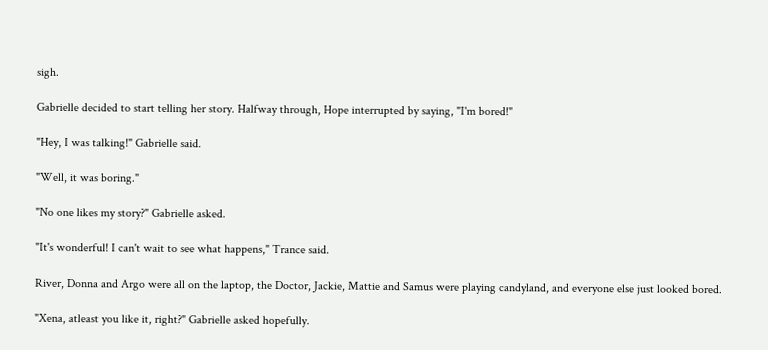sigh.

Gabrielle decided to start telling her story. Halfway through, Hope interrupted by saying, "I'm bored!"

"Hey, I was talking!" Gabrielle said.

"Well, it was boring."

"No one likes my story?" Gabrielle asked.

"It's wonderful! I can't wait to see what happens," Trance said.

River, Donna and Argo were all on the laptop, the Doctor, Jackie, Mattie and Samus were playing candyland, and everyone else just looked bored.

"Xena, atleast you like it, right?" Gabrielle asked hopefully.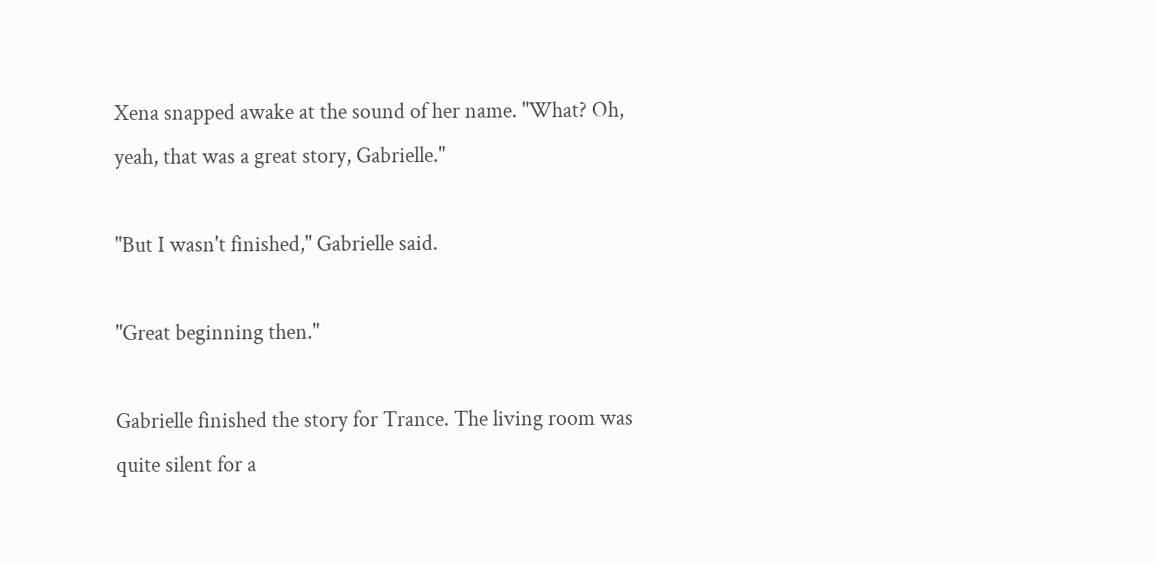Xena snapped awake at the sound of her name. "What? Oh, yeah, that was a great story, Gabrielle."

"But I wasn't finished," Gabrielle said.

"Great beginning then."

Gabrielle finished the story for Trance. The living room was quite silent for a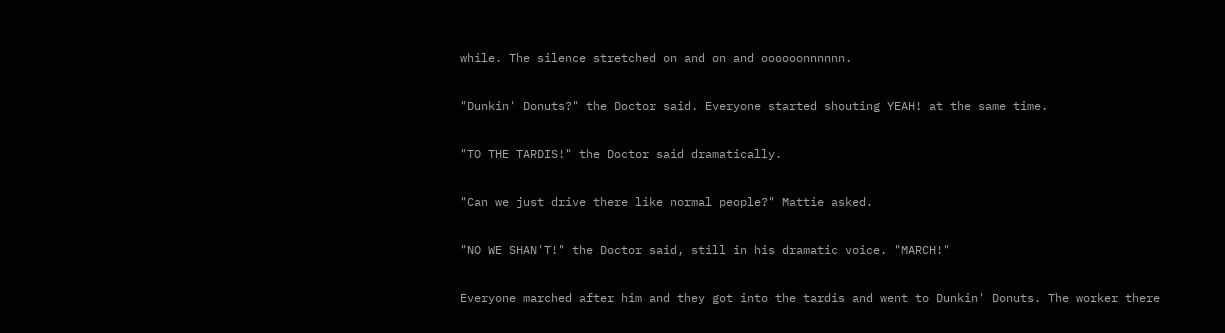while. The silence stretched on and on and oooooonnnnnn.

"Dunkin' Donuts?" the Doctor said. Everyone started shouting YEAH! at the same time.

"TO THE TARDIS!" the Doctor said dramatically.

"Can we just drive there like normal people?" Mattie asked.

"NO WE SHAN'T!" the Doctor said, still in his dramatic voice. "MARCH!"

Everyone marched after him and they got into the tardis and went to Dunkin' Donuts. The worker there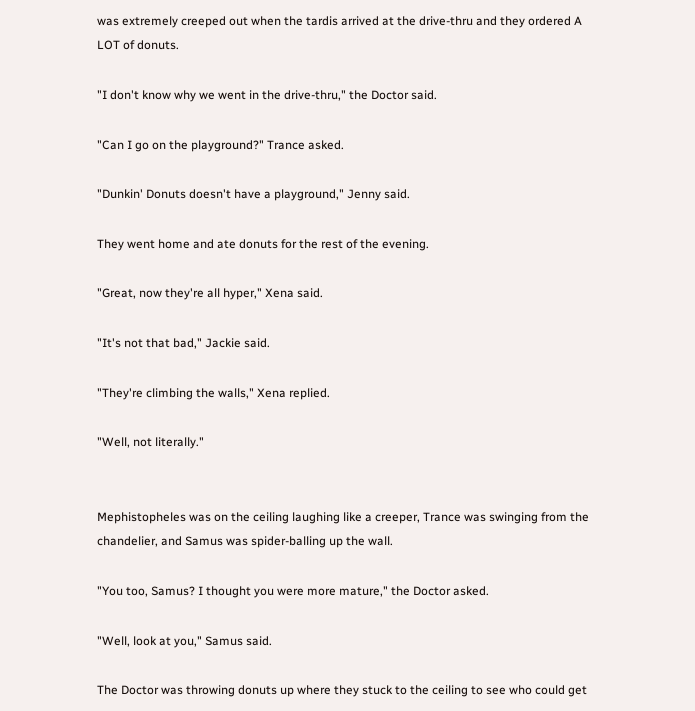was extremely creeped out when the tardis arrived at the drive-thru and they ordered A LOT of donuts.

"I don't know why we went in the drive-thru," the Doctor said.

"Can I go on the playground?" Trance asked.

"Dunkin' Donuts doesn't have a playground," Jenny said.

They went home and ate donuts for the rest of the evening.

"Great, now they're all hyper," Xena said.

"It's not that bad," Jackie said.

"They're climbing the walls," Xena replied.

"Well, not literally."


Mephistopheles was on the ceiling laughing like a creeper, Trance was swinging from the chandelier, and Samus was spider-balling up the wall.

"You too, Samus? I thought you were more mature," the Doctor asked.

"Well, look at you," Samus said.

The Doctor was throwing donuts up where they stuck to the ceiling to see who could get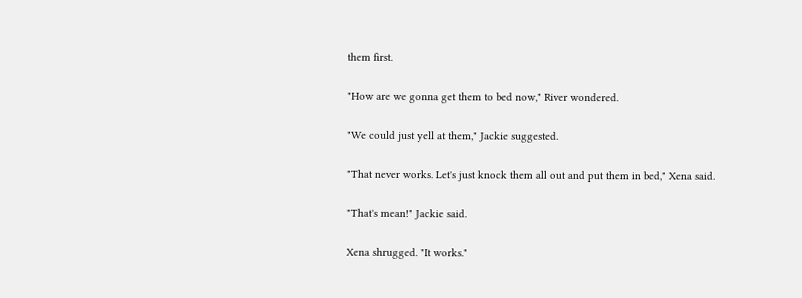them first.

"How are we gonna get them to bed now," River wondered.

"We could just yell at them," Jackie suggested.

"That never works. Let's just knock them all out and put them in bed," Xena said.

"That's mean!" Jackie said.

Xena shrugged. "It works."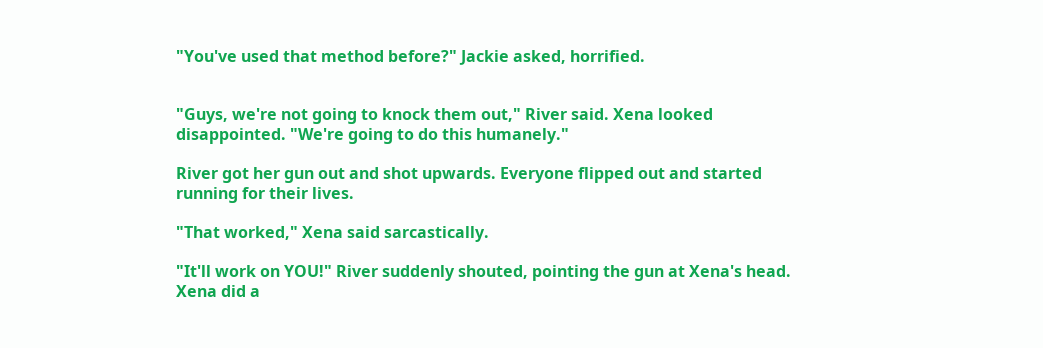"You've used that method before?" Jackie asked, horrified.


"Guys, we're not going to knock them out," River said. Xena looked disappointed. "We're going to do this humanely."

River got her gun out and shot upwards. Everyone flipped out and started running for their lives.

"That worked," Xena said sarcastically.

"It'll work on YOU!" River suddenly shouted, pointing the gun at Xena's head. Xena did a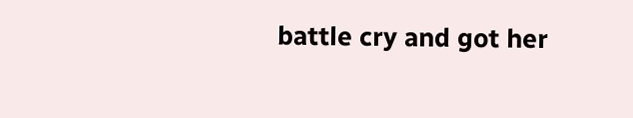battle cry and got her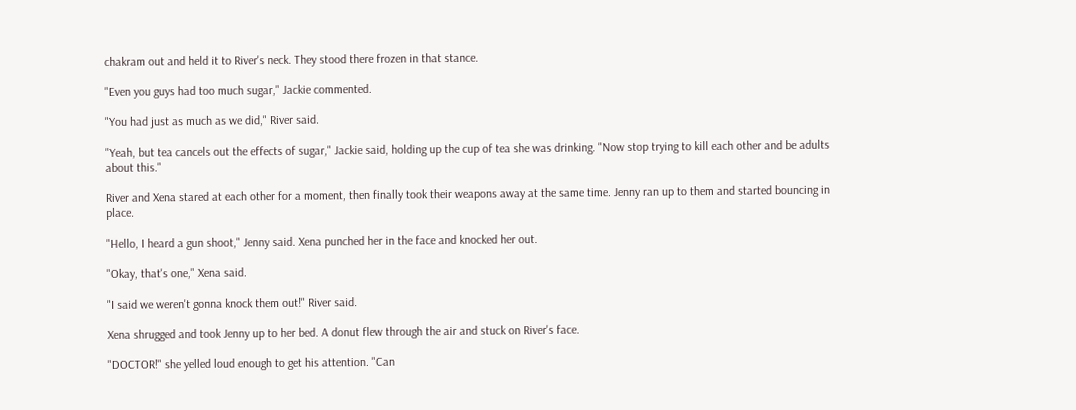chakram out and held it to River's neck. They stood there frozen in that stance.

"Even you guys had too much sugar," Jackie commented.

"You had just as much as we did," River said.

"Yeah, but tea cancels out the effects of sugar," Jackie said, holding up the cup of tea she was drinking. "Now stop trying to kill each other and be adults about this."

River and Xena stared at each other for a moment, then finally took their weapons away at the same time. Jenny ran up to them and started bouncing in place.

"Hello, I heard a gun shoot," Jenny said. Xena punched her in the face and knocked her out.

"Okay, that's one," Xena said.

"I said we weren't gonna knock them out!" River said.

Xena shrugged and took Jenny up to her bed. A donut flew through the air and stuck on River's face.

"DOCTOR!" she yelled loud enough to get his attention. "Can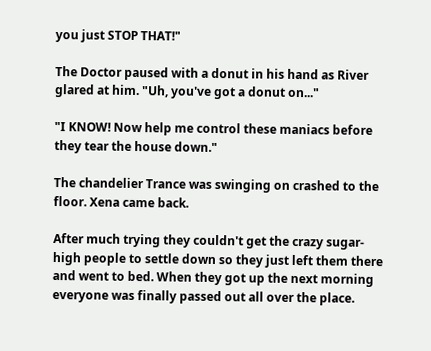you just STOP THAT!"

The Doctor paused with a donut in his hand as River glared at him. "Uh, you've got a donut on..."

"I KNOW! Now help me control these maniacs before they tear the house down."

The chandelier Trance was swinging on crashed to the floor. Xena came back.

After much trying they couldn't get the crazy sugar-high people to settle down so they just left them there and went to bed. When they got up the next morning everyone was finally passed out all over the place.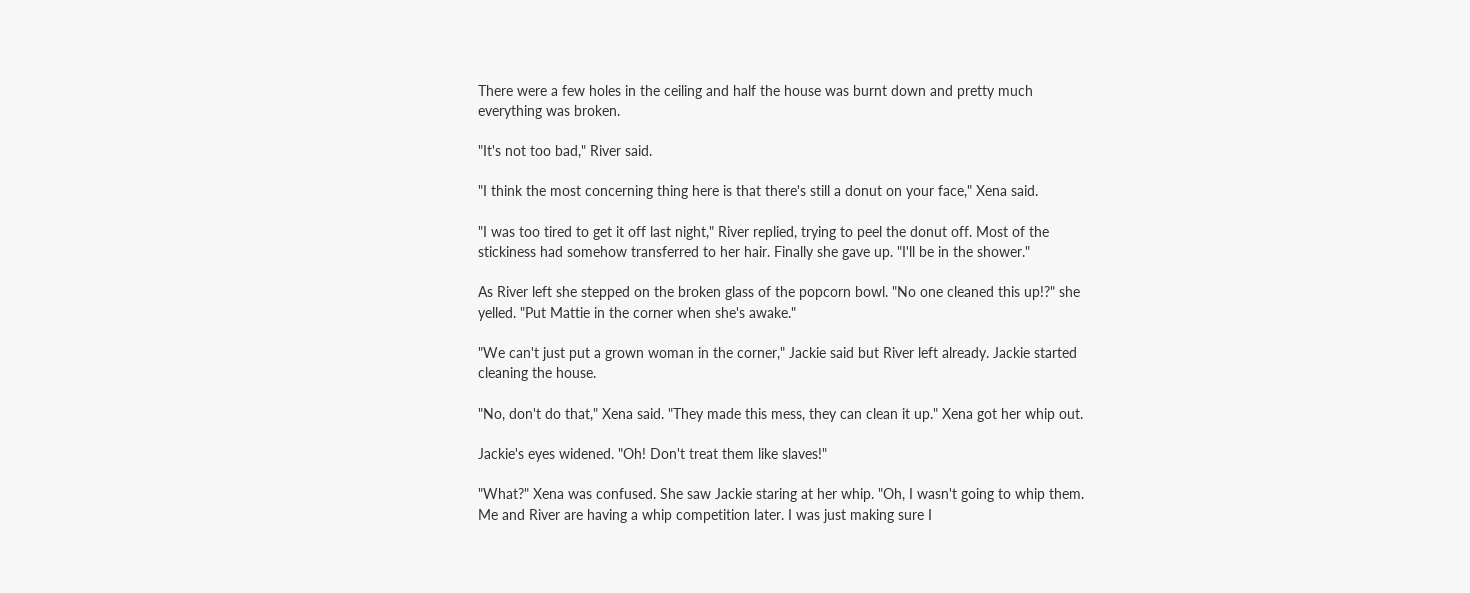There were a few holes in the ceiling and half the house was burnt down and pretty much everything was broken.

"It's not too bad," River said.

"I think the most concerning thing here is that there's still a donut on your face," Xena said.

"I was too tired to get it off last night," River replied, trying to peel the donut off. Most of the stickiness had somehow transferred to her hair. Finally she gave up. "I'll be in the shower."

As River left she stepped on the broken glass of the popcorn bowl. "No one cleaned this up!?" she yelled. "Put Mattie in the corner when she's awake."

"We can't just put a grown woman in the corner," Jackie said but River left already. Jackie started cleaning the house.

"No, don't do that," Xena said. "They made this mess, they can clean it up." Xena got her whip out.

Jackie's eyes widened. "Oh! Don't treat them like slaves!"

"What?" Xena was confused. She saw Jackie staring at her whip. "Oh, I wasn't going to whip them. Me and River are having a whip competition later. I was just making sure I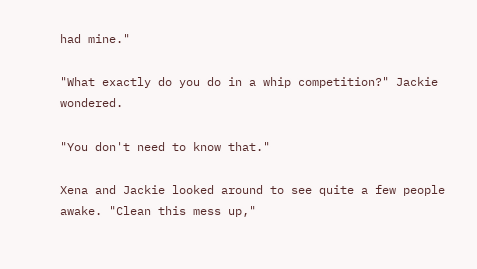had mine."

"What exactly do you do in a whip competition?" Jackie wondered.

"You don't need to know that."

Xena and Jackie looked around to see quite a few people awake. "Clean this mess up,"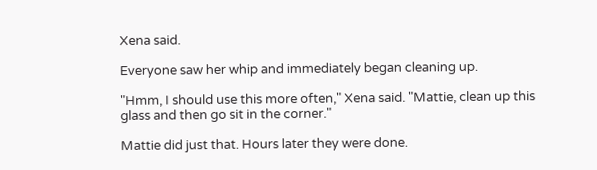Xena said.

Everyone saw her whip and immediately began cleaning up.

"Hmm, I should use this more often," Xena said. "Mattie, clean up this glass and then go sit in the corner."

Mattie did just that. Hours later they were done.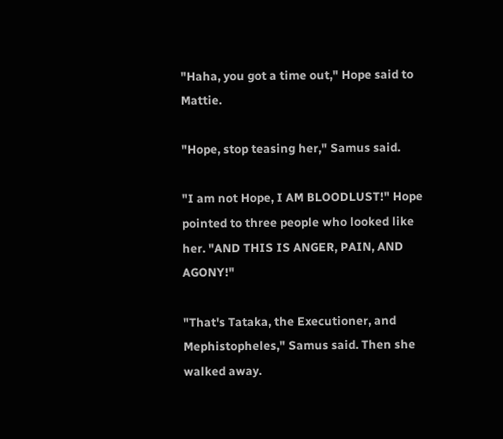"Haha, you got a time out," Hope said to Mattie.

"Hope, stop teasing her," Samus said.

"I am not Hope, I AM BLOODLUST!" Hope pointed to three people who looked like her. "AND THIS IS ANGER, PAIN, AND AGONY!"

"That's Tataka, the Executioner, and Mephistopheles," Samus said. Then she walked away.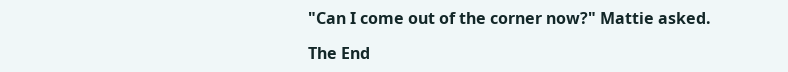"Can I come out of the corner now?" Mattie asked.

The End